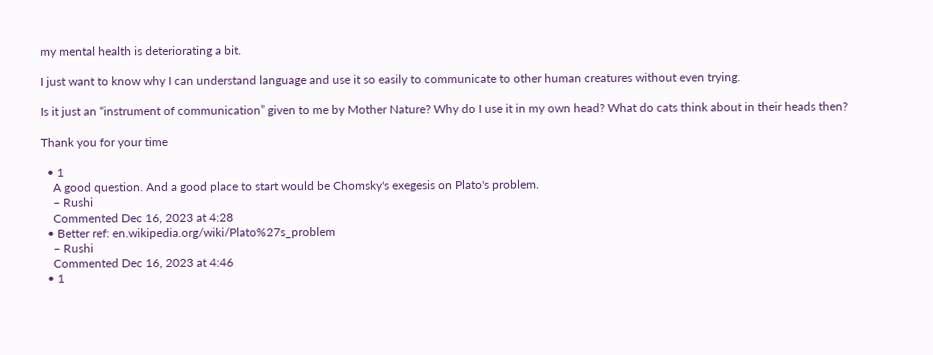my mental health is deteriorating a bit.

I just want to know why I can understand language and use it so easily to communicate to other human creatures without even trying.

Is it just an “instrument of communication” given to me by Mother Nature? Why do I use it in my own head? What do cats think about in their heads then?

Thank you for your time

  • 1
    A good question. And a good place to start would be Chomsky's exegesis on Plato's problem.
    – Rushi
    Commented Dec 16, 2023 at 4:28
  • Better ref: en.wikipedia.org/wiki/Plato%27s_problem
    – Rushi
    Commented Dec 16, 2023 at 4:46
  • 1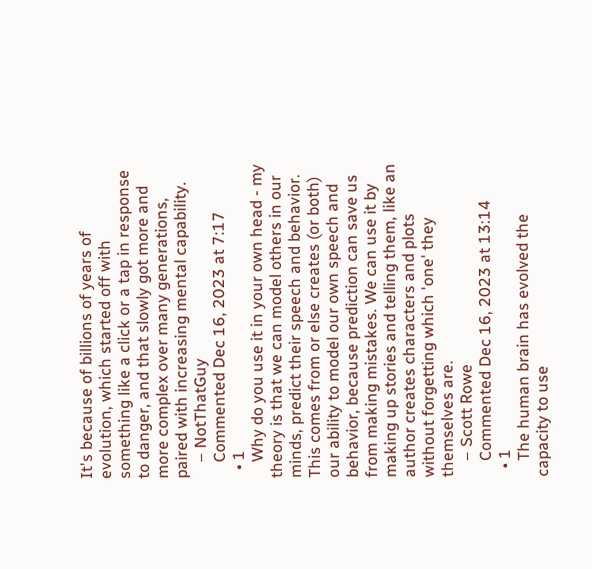It's because of billions of years of evolution, which started off with something like a click or a tap in response to danger, and that slowly got more and more complex over many generations, paired with increasing mental capability.
    – NotThatGuy
    Commented Dec 16, 2023 at 7:17
  • 1
    Why do you use it in your own head - my theory is that we can model others in our minds, predict their speech and behavior. This comes from or else creates (or both) our ability to model our own speech and behavior, because prediction can save us from making mistakes. We can use it by making up stories and telling them, like an author creates characters and plots without forgetting which 'one' they themselves are.
    – Scott Rowe
    Commented Dec 16, 2023 at 13:14
  • 1
    The human brain has evolved the capacity to use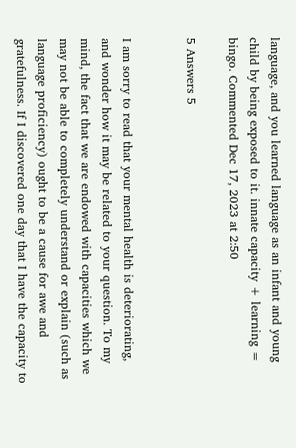language, and you learned language as an infant and young child by being exposed to it. innate capacity + learning = bingo. Commented Dec 17, 2023 at 2:50

5 Answers 5


I am sorry to read that your mental health is deteriorating, and wonder how it may be related to your question. To my mind, the fact that we are endowed with capacities which we may not be able to completely understand or explain (such as language proficiency) ought to be a cause for awe and gratefulness. If I discovered one day that I have the capacity to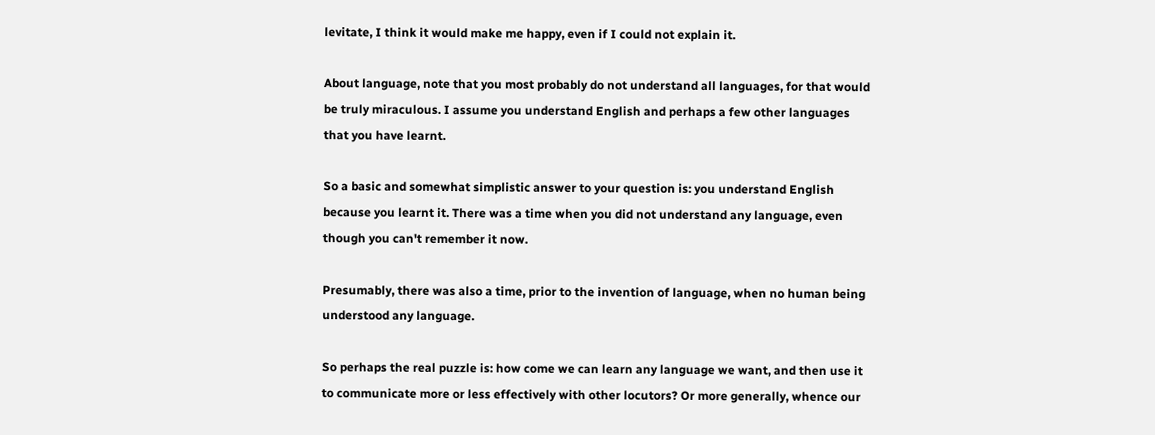levitate, I think it would make me happy, even if I could not explain it.

About language, note that you most probably do not understand all languages, for that would be truly miraculous. I assume you understand English and perhaps a few other languages that you have learnt.

So a basic and somewhat simplistic answer to your question is: you understand English because you learnt it. There was a time when you did not understand any language, even though you can't remember it now.

Presumably, there was also a time, prior to the invention of language, when no human being understood any language.

So perhaps the real puzzle is: how come we can learn any language we want, and then use it to communicate more or less effectively with other locutors? Or more generally, whence our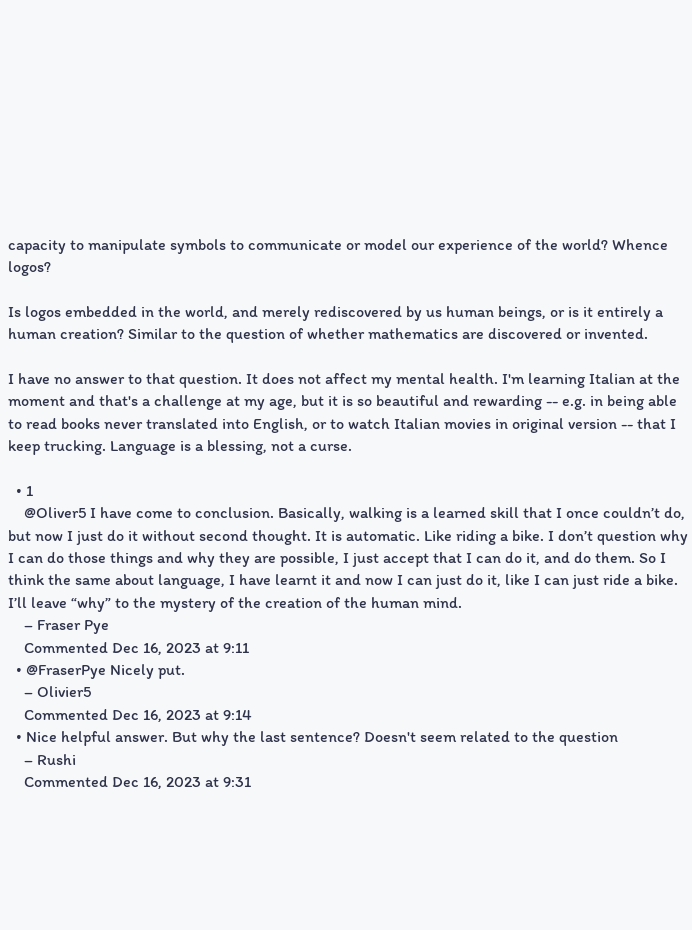capacity to manipulate symbols to communicate or model our experience of the world? Whence logos?

Is logos embedded in the world, and merely rediscovered by us human beings, or is it entirely a human creation? Similar to the question of whether mathematics are discovered or invented.

I have no answer to that question. It does not affect my mental health. I'm learning Italian at the moment and that's a challenge at my age, but it is so beautiful and rewarding -- e.g. in being able to read books never translated into English, or to watch Italian movies in original version -- that I keep trucking. Language is a blessing, not a curse.

  • 1
    @Oliver5 I have come to conclusion. Basically, walking is a learned skill that I once couldn’t do, but now I just do it without second thought. It is automatic. Like riding a bike. I don’t question why I can do those things and why they are possible, I just accept that I can do it, and do them. So I think the same about language, I have learnt it and now I can just do it, like I can just ride a bike. I’ll leave “why” to the mystery of the creation of the human mind.
    – Fraser Pye
    Commented Dec 16, 2023 at 9:11
  • @FraserPye Nicely put.
    – Olivier5
    Commented Dec 16, 2023 at 9:14
  • Nice helpful answer. But why the last sentence? Doesn't seem related to the question
    – Rushi
    Commented Dec 16, 2023 at 9:31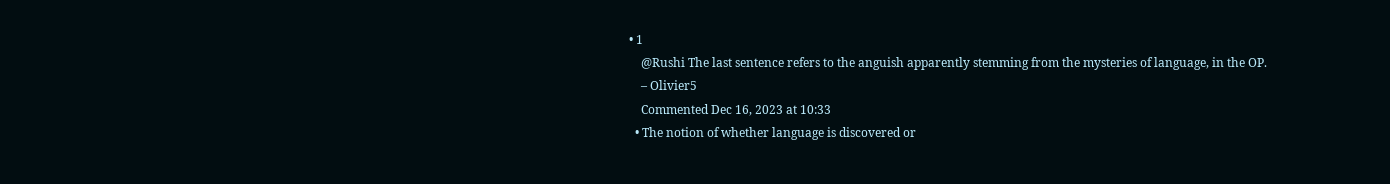• 1
    @Rushi The last sentence refers to the anguish apparently stemming from the mysteries of language, in the OP.
    – Olivier5
    Commented Dec 16, 2023 at 10:33
  • The notion of whether language is discovered or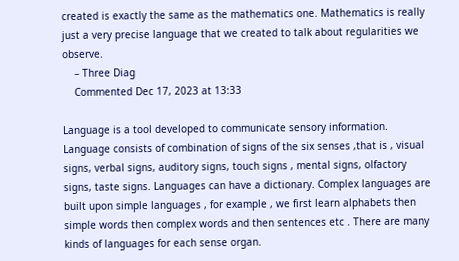created is exactly the same as the mathematics one. Mathematics is really just a very precise language that we created to talk about regularities we observe.
    – Three Diag
    Commented Dec 17, 2023 at 13:33

Language is a tool developed to communicate sensory information. Language consists of combination of signs of the six senses ,that is , visual signs, verbal signs, auditory signs, touch signs , mental signs, olfactory signs, taste signs. Languages can have a dictionary. Complex languages are built upon simple languages , for example , we first learn alphabets then simple words then complex words and then sentences etc . There are many kinds of languages for each sense organ.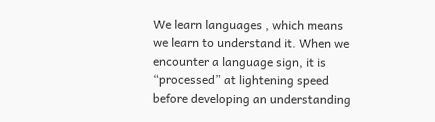We learn languages , which means we learn to understand it. When we encounter a language sign, it is “processed” at lightening speed before developing an understanding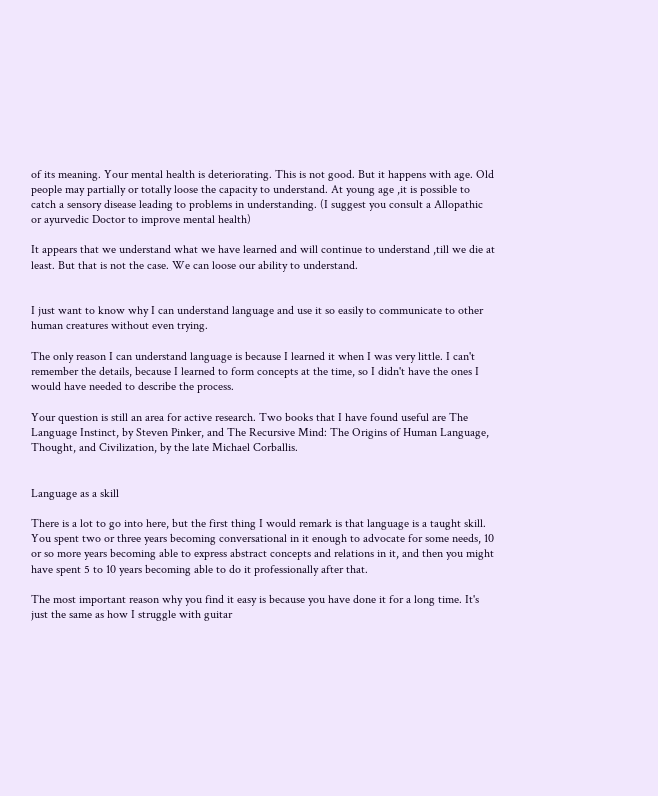of its meaning. Your mental health is deteriorating. This is not good. But it happens with age. Old people may partially or totally loose the capacity to understand. At young age ,it is possible to catch a sensory disease leading to problems in understanding. (I suggest you consult a Allopathic or ayurvedic Doctor to improve mental health)

It appears that we understand what we have learned and will continue to understand ,till we die at least. But that is not the case. We can loose our ability to understand.


I just want to know why I can understand language and use it so easily to communicate to other human creatures without even trying.

The only reason I can understand language is because I learned it when I was very little. I can't remember the details, because I learned to form concepts at the time, so I didn't have the ones I would have needed to describe the process.

Your question is still an area for active research. Two books that I have found useful are The Language Instinct, by Steven Pinker, and The Recursive Mind: The Origins of Human Language, Thought, and Civilization, by the late Michael Corballis.


Language as a skill

There is a lot to go into here, but the first thing I would remark is that language is a taught skill. You spent two or three years becoming conversational in it enough to advocate for some needs, 10 or so more years becoming able to express abstract concepts and relations in it, and then you might have spent 5 to 10 years becoming able to do it professionally after that.

The most important reason why you find it easy is because you have done it for a long time. It's just the same as how I struggle with guitar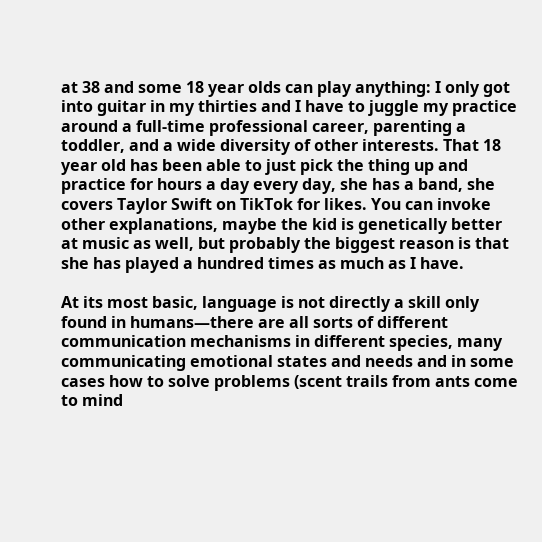at 38 and some 18 year olds can play anything: I only got into guitar in my thirties and I have to juggle my practice around a full-time professional career, parenting a toddler, and a wide diversity of other interests. That 18 year old has been able to just pick the thing up and practice for hours a day every day, she has a band, she covers Taylor Swift on TikTok for likes. You can invoke other explanations, maybe the kid is genetically better at music as well, but probably the biggest reason is that she has played a hundred times as much as I have.

At its most basic, language is not directly a skill only found in humans—there are all sorts of different communication mechanisms in different species, many communicating emotional states and needs and in some cases how to solve problems (scent trails from ants come to mind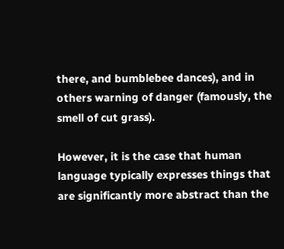there, and bumblebee dances), and in others warning of danger (famously, the smell of cut grass).

However, it is the case that human language typically expresses things that are significantly more abstract than the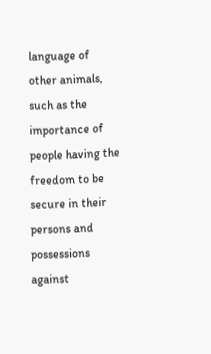language of other animals, such as the importance of people having the freedom to be secure in their persons and possessions against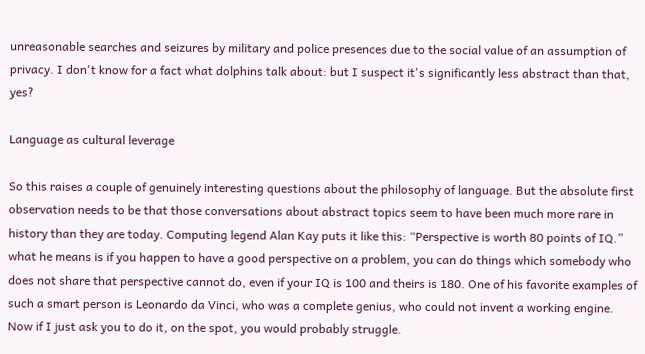unreasonable searches and seizures by military and police presences due to the social value of an assumption of privacy. I don't know for a fact what dolphins talk about: but I suspect it's significantly less abstract than that, yes?

Language as cultural leverage

So this raises a couple of genuinely interesting questions about the philosophy of language. But the absolute first observation needs to be that those conversations about abstract topics seem to have been much more rare in history than they are today. Computing legend Alan Kay puts it like this: “Perspective is worth 80 points of IQ.” what he means is if you happen to have a good perspective on a problem, you can do things which somebody who does not share that perspective cannot do, even if your IQ is 100 and theirs is 180. One of his favorite examples of such a smart person is Leonardo da Vinci, who was a complete genius, who could not invent a working engine. Now if I just ask you to do it, on the spot, you would probably struggle.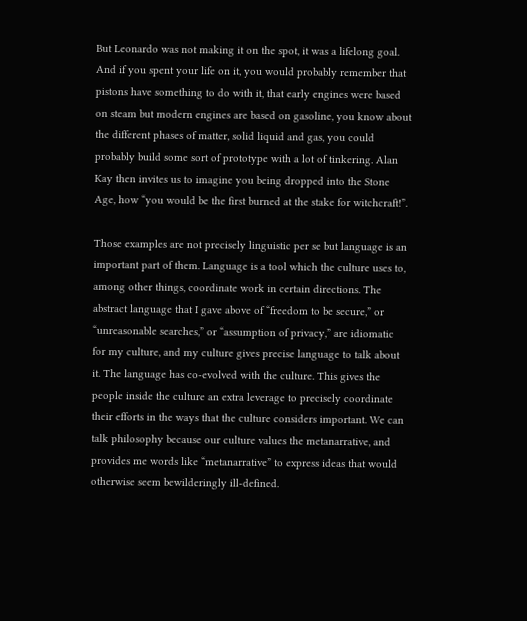But Leonardo was not making it on the spot, it was a lifelong goal. And if you spent your life on it, you would probably remember that pistons have something to do with it, that early engines were based on steam but modern engines are based on gasoline, you know about the different phases of matter, solid liquid and gas, you could probably build some sort of prototype with a lot of tinkering. Alan Kay then invites us to imagine you being dropped into the Stone Age, how “you would be the first burned at the stake for witchcraft!”.

Those examples are not precisely linguistic per se but language is an important part of them. Language is a tool which the culture uses to, among other things, coordinate work in certain directions. The abstract language that I gave above of “freedom to be secure,” or “unreasonable searches,” or “assumption of privacy,” are idiomatic for my culture, and my culture gives precise language to talk about it. The language has co-evolved with the culture. This gives the people inside the culture an extra leverage to precisely coordinate their efforts in the ways that the culture considers important. We can talk philosophy because our culture values the metanarrative, and provides me words like “metanarrative” to express ideas that would otherwise seem bewilderingly ill-defined.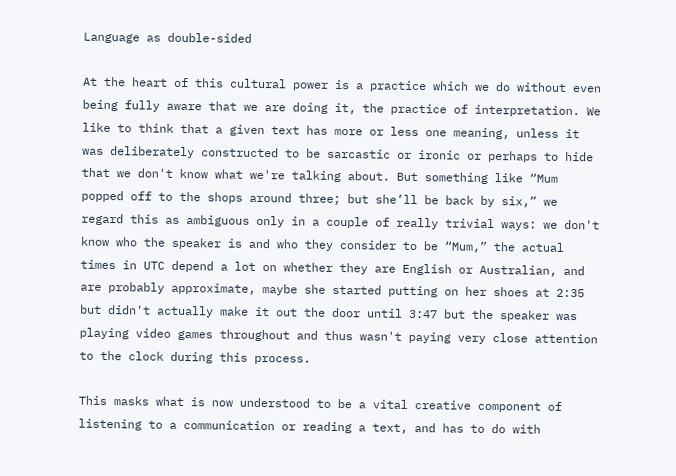Language as double-sided

At the heart of this cultural power is a practice which we do without even being fully aware that we are doing it, the practice of interpretation. We like to think that a given text has more or less one meaning, unless it was deliberately constructed to be sarcastic or ironic or perhaps to hide that we don't know what we're talking about. But something like “Mum popped off to the shops around three; but she’ll be back by six,” we regard this as ambiguous only in a couple of really trivial ways: we don't know who the speaker is and who they consider to be “Mum,” the actual times in UTC depend a lot on whether they are English or Australian, and are probably approximate, maybe she started putting on her shoes at 2:35 but didn't actually make it out the door until 3:47 but the speaker was playing video games throughout and thus wasn't paying very close attention to the clock during this process.

This masks what is now understood to be a vital creative component of listening to a communication or reading a text, and has to do with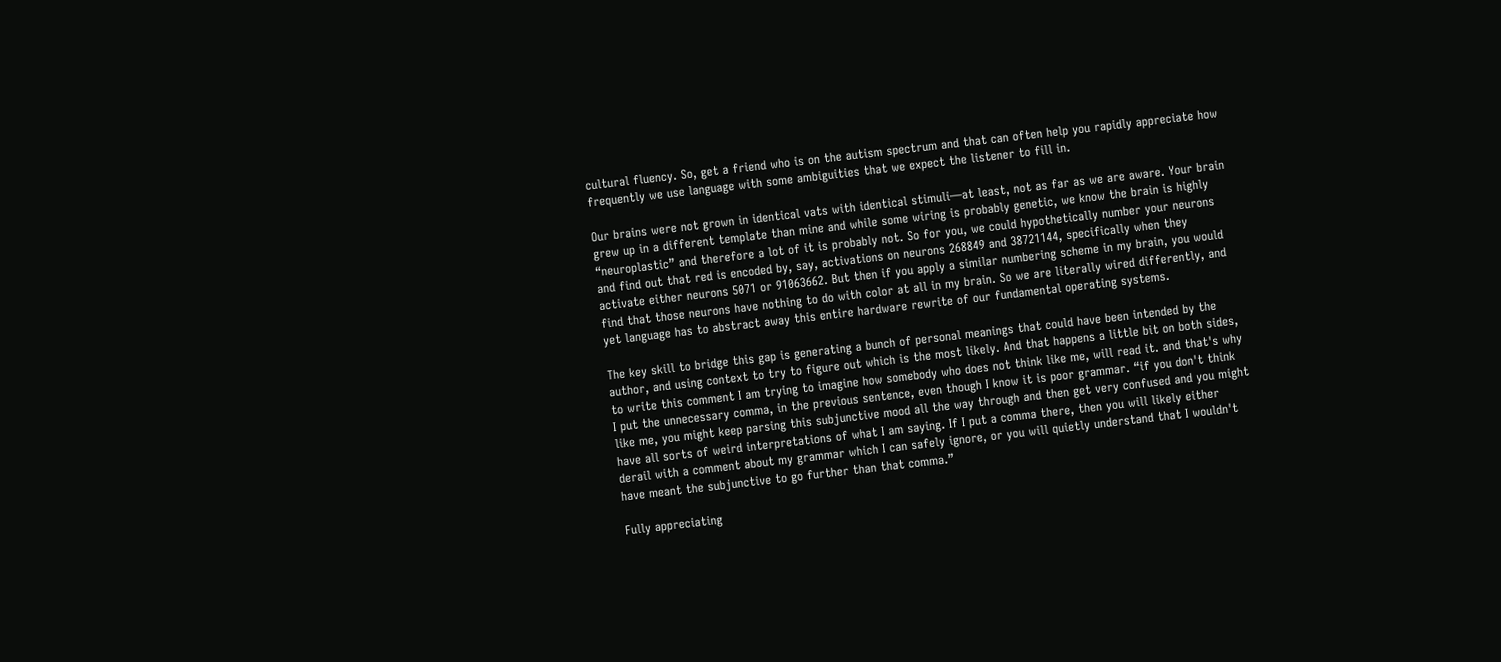cultural fluency. So, get a friend who is on the autism spectrum and that can often help you rapidly appreciate how frequently we use language with some ambiguities that we expect the listener to fill in.

Our brains were not grown in identical vats with identical stimuli—at least, not as far as we are aware. Your brain grew up in a different template than mine and while some wiring is probably genetic, we know the brain is highly “neuroplastic” and therefore a lot of it is probably not. So for you, we could hypothetically number your neurons and find out that red is encoded by, say, activations on neurons 268849 and 38721144, specifically when they activate either neurons 5071 or 91063662. But then if you apply a similar numbering scheme in my brain, you would find that those neurons have nothing to do with color at all in my brain. So we are literally wired differently, and yet language has to abstract away this entire hardware rewrite of our fundamental operating systems.

The key skill to bridge this gap is generating a bunch of personal meanings that could have been intended by the author, and using context to try to figure out which is the most likely. And that happens a little bit on both sides, to write this comment I am trying to imagine how somebody who does not think like me, will read it. and that's why I put the unnecessary comma, in the previous sentence, even though I know it is poor grammar. “if you don't think like me, you might keep parsing this subjunctive mood all the way through and then get very confused and you might have all sorts of weird interpretations of what I am saying. If I put a comma there, then you will likely either derail with a comment about my grammar which I can safely ignore, or you will quietly understand that I wouldn't have meant the subjunctive to go further than that comma.”

Fully appreciating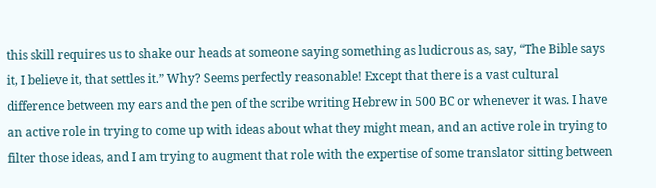this skill requires us to shake our heads at someone saying something as ludicrous as, say, “The Bible says it, I believe it, that settles it.” Why? Seems perfectly reasonable! Except that there is a vast cultural difference between my ears and the pen of the scribe writing Hebrew in 500 BC or whenever it was. I have an active role in trying to come up with ideas about what they might mean, and an active role in trying to filter those ideas, and I am trying to augment that role with the expertise of some translator sitting between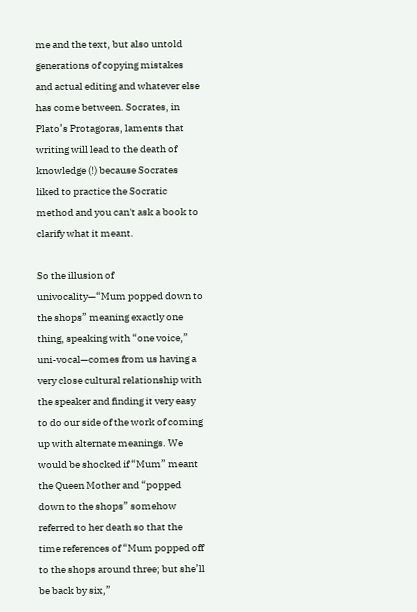me and the text, but also untold generations of copying mistakes and actual editing and whatever else has come between. Socrates, in Plato’s Protagoras, laments that writing will lead to the death of knowledge (!) because Socrates liked to practice the Socratic method and you can't ask a book to clarify what it meant.

So the illusion of univocality—“Mum popped down to the shops” meaning exactly one thing, speaking with “one voice,” uni-vocal—comes from us having a very close cultural relationship with the speaker and finding it very easy to do our side of the work of coming up with alternate meanings. We would be shocked if “Mum” meant the Queen Mother and “popped down to the shops” somehow referred to her death so that the time references of “Mum popped off to the shops around three; but she’ll be back by six,”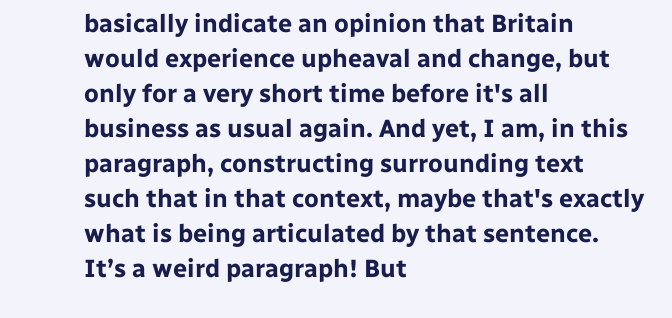basically indicate an opinion that Britain would experience upheaval and change, but only for a very short time before it's all business as usual again. And yet, I am, in this paragraph, constructing surrounding text such that in that context, maybe that's exactly what is being articulated by that sentence. It’s a weird paragraph! But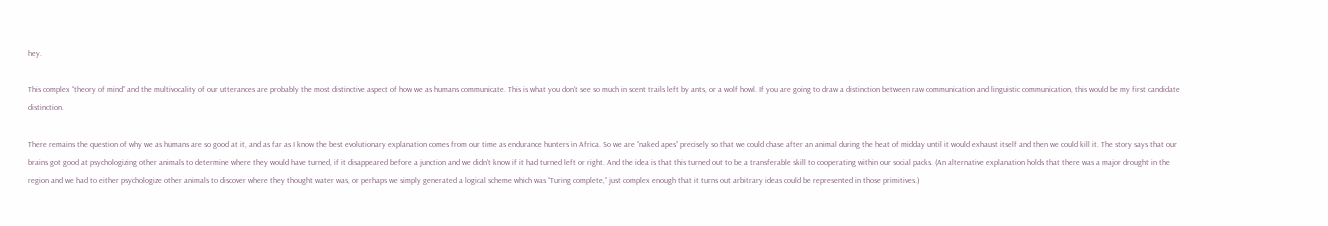hey.

This complex “theory of mind” and the multivocality of our utterances are probably the most distinctive aspect of how we as humans communicate. This is what you don't see so much in scent trails left by ants, or a wolf howl. If you are going to draw a distinction between raw communication and linguistic communication, this would be my first candidate distinction.

There remains the question of why we as humans are so good at it, and as far as I know the best evolutionary explanation comes from our time as endurance hunters in Africa. So we are “naked apes” precisely so that we could chase after an animal during the heat of midday until it would exhaust itself and then we could kill it. The story says that our brains got good at psychologizing other animals to determine where they would have turned, if it disappeared before a junction and we didn't know if it had turned left or right. And the idea is that this turned out to be a transferable skill to cooperating within our social packs. (An alternative explanation holds that there was a major drought in the region and we had to either psychologize other animals to discover where they thought water was, or perhaps we simply generated a logical scheme which was “Turing complete,” just complex enough that it turns out arbitrary ideas could be represented in those primitives.)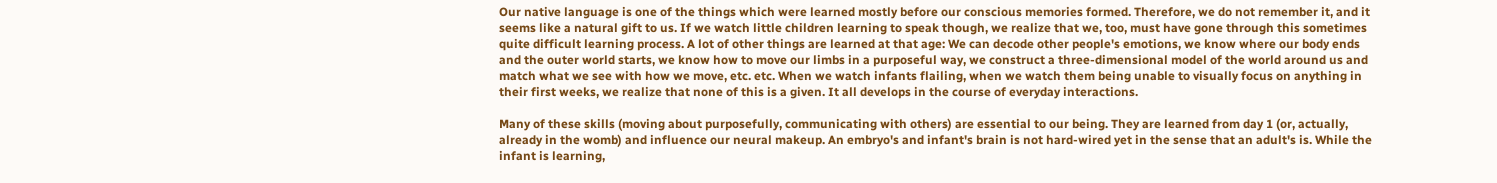Our native language is one of the things which were learned mostly before our conscious memories formed. Therefore, we do not remember it, and it seems like a natural gift to us. If we watch little children learning to speak though, we realize that we, too, must have gone through this sometimes quite difficult learning process. A lot of other things are learned at that age: We can decode other people's emotions, we know where our body ends and the outer world starts, we know how to move our limbs in a purposeful way, we construct a three-dimensional model of the world around us and match what we see with how we move, etc. etc. When we watch infants flailing, when we watch them being unable to visually focus on anything in their first weeks, we realize that none of this is a given. It all develops in the course of everyday interactions.

Many of these skills (moving about purposefully, communicating with others) are essential to our being. They are learned from day 1 (or, actually, already in the womb) and influence our neural makeup. An embryo's and infant's brain is not hard-wired yet in the sense that an adult's is. While the infant is learning,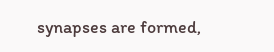synapses are formed,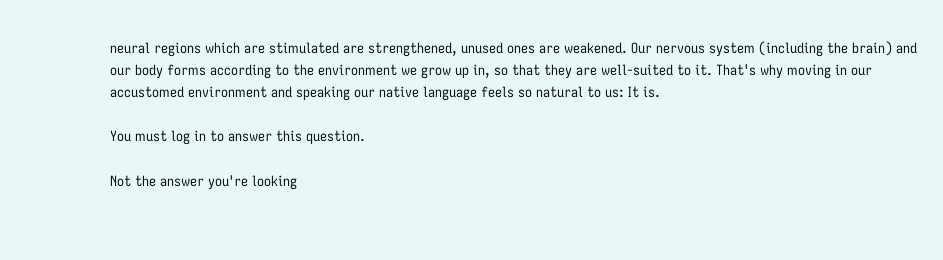neural regions which are stimulated are strengthened, unused ones are weakened. Our nervous system (including the brain) and our body forms according to the environment we grow up in, so that they are well-suited to it. That's why moving in our accustomed environment and speaking our native language feels so natural to us: It is.

You must log in to answer this question.

Not the answer you're looking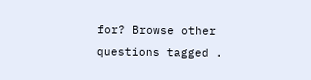for? Browse other questions tagged .